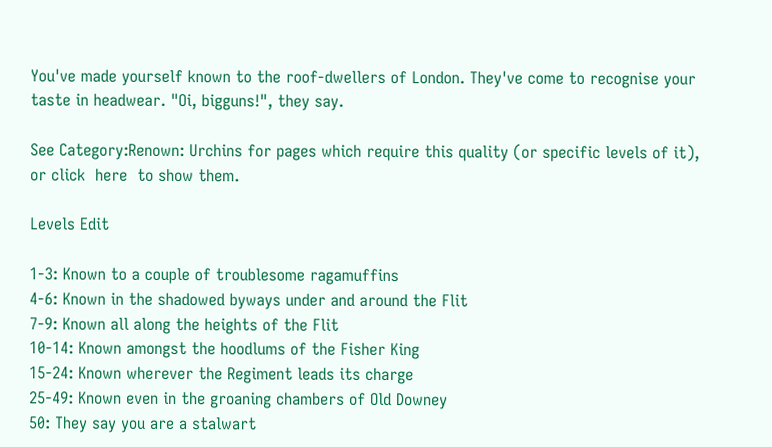You've made yourself known to the roof-dwellers of London. They've come to recognise your taste in headwear. "Oi, bigguns!", they say.

See Category:Renown: Urchins for pages which require this quality (or specific levels of it), or click  here  to show them.

Levels Edit

1-3: Known to a couple of troublesome ragamuffins
4-6: Known in the shadowed byways under and around the Flit
7-9: Known all along the heights of the Flit
10-14: Known amongst the hoodlums of the Fisher King
15-24: Known wherever the Regiment leads its charge
25-49: Known even in the groaning chambers of Old Downey
50: They say you are a stalwart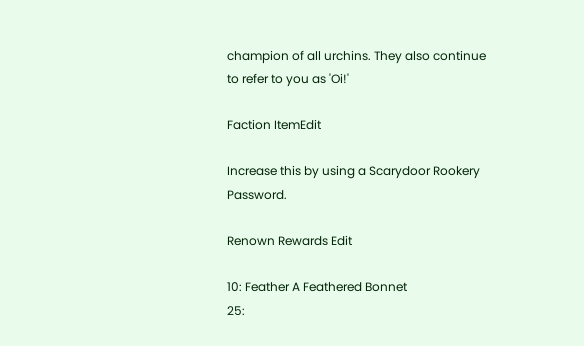champion of all urchins. They also continue to refer to you as 'Oi!'

Faction ItemEdit

Increase this by using a Scarydoor Rookery Password.

Renown Rewards Edit

10: Feather A Feathered Bonnet
25: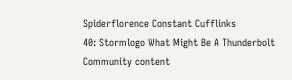Spiderflorence Constant Cufflinks
40: Stormlogo What Might Be A Thunderbolt
Community content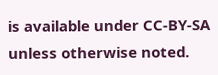is available under CC-BY-SA unless otherwise noted.